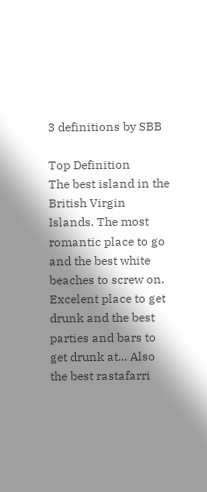3 definitions by SBB

Top Definition
The best island in the British Virgin Islands. The most romantic place to go and the best white beaches to screw on. Excelent place to get drunk and the best parties and bars to get drunk at... Also the best rastafarri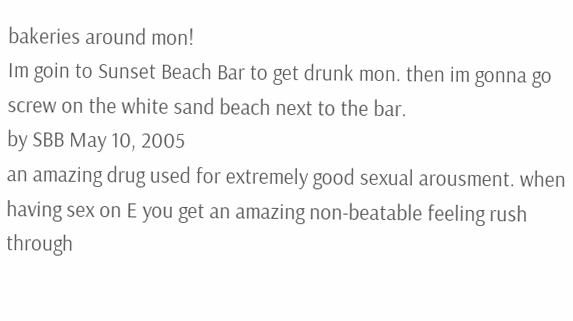bakeries around mon!
Im goin to Sunset Beach Bar to get drunk mon. then im gonna go screw on the white sand beach next to the bar.
by SBB May 10, 2005
an amazing drug used for extremely good sexual arousment. when having sex on E you get an amazing non-beatable feeling rush through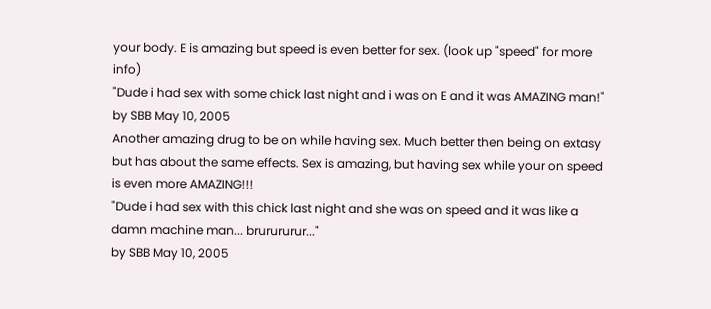your body. E is amazing but speed is even better for sex. (look up "speed" for more info)
"Dude i had sex with some chick last night and i was on E and it was AMAZING man!"
by SBB May 10, 2005
Another amazing drug to be on while having sex. Much better then being on extasy but has about the same effects. Sex is amazing, but having sex while your on speed is even more AMAZING!!!
"Dude i had sex with this chick last night and she was on speed and it was like a damn machine man... brurururur..."
by SBB May 10, 2005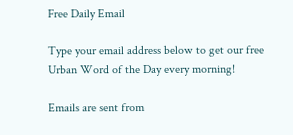Free Daily Email

Type your email address below to get our free Urban Word of the Day every morning!

Emails are sent from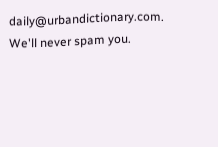daily@urbandictionary.com. We'll never spam you.